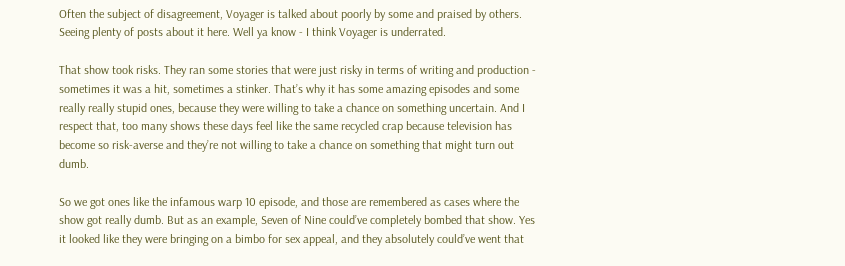Often the subject of disagreement, Voyager is talked about poorly by some and praised by others. Seeing plenty of posts about it here. Well ya know - I think Voyager is underrated.

That show took risks. They ran some stories that were just risky in terms of writing and production - sometimes it was a hit, sometimes a stinker. That’s why it has some amazing episodes and some really really stupid ones, because they were willing to take a chance on something uncertain. And I respect that, too many shows these days feel like the same recycled crap because television has become so risk-averse and they’re not willing to take a chance on something that might turn out dumb.

So we got ones like the infamous warp 10 episode, and those are remembered as cases where the show got really dumb. But as an example, Seven of Nine could’ve completely bombed that show. Yes it looked like they were bringing on a bimbo for sex appeal, and they absolutely could’ve went that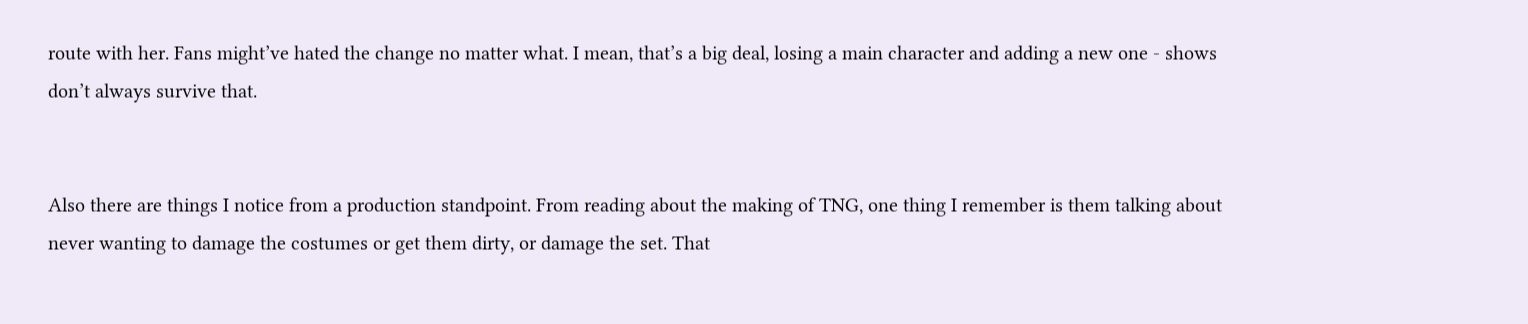route with her. Fans might’ve hated the change no matter what. I mean, that’s a big deal, losing a main character and adding a new one - shows don’t always survive that.


Also there are things I notice from a production standpoint. From reading about the making of TNG, one thing I remember is them talking about never wanting to damage the costumes or get them dirty, or damage the set. That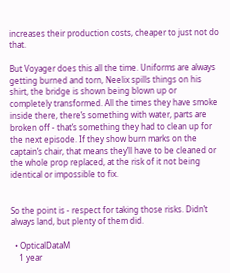increases their production costs, cheaper to just not do that.

But Voyager does this all the time. Uniforms are always getting burned and torn, Neelix spills things on his shirt, the bridge is shown being blown up or completely transformed. All the times they have smoke inside there, there’s something with water, parts are broken off - that’s something they had to clean up for the next episode. If they show burn marks on the captain’s chair, that means they’ll have to be cleaned or the whole prop replaced, at the risk of it not being identical or impossible to fix.


So the point is - respect for taking those risks. Didn’t always land, but plenty of them did.

  • OpticalDataM
    1 year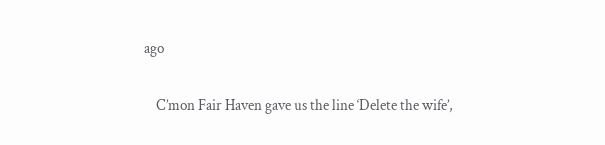ago

    C’mon Fair Haven gave us the line ‘Delete the wife’,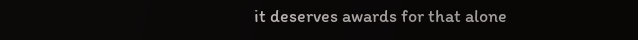it deserves awards for that alone